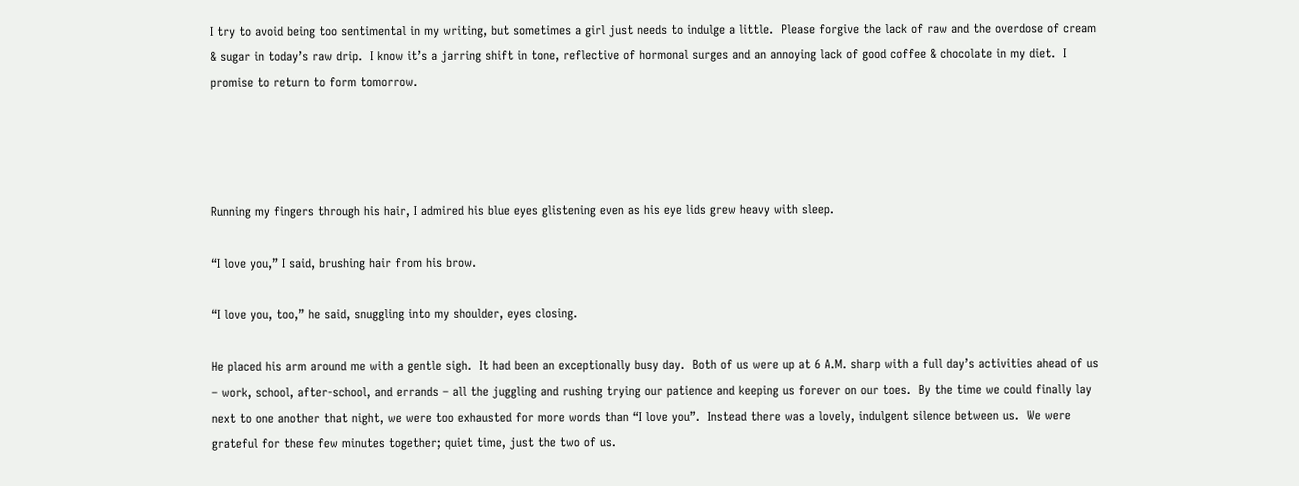I try to avoid being too sentimental in my writing, but sometimes a girl just needs to indulge a little.  Please forgive the lack of raw and the overdose of cream & sugar in today’s raw drip.  I know it’s a jarring shift in tone, reflective of hormonal surges and an annoying lack of good coffee & chocolate in my diet.  I promise to return to form tomorrow.




Running my fingers through his hair, I admired his blue eyes glistening even as his eye lids grew heavy with sleep.

“I love you,” I said, brushing hair from his brow.

“I love you, too,” he said, snuggling into my shoulder, eyes closing.

He placed his arm around me with a gentle sigh.  It had been an exceptionally busy day.  Both of us were up at 6 A.M. sharp with a full day’s activities ahead of us – work, school, after-school, and errands – all the juggling and rushing trying our patience and keeping us forever on our toes.  By the time we could finally lay next to one another that night, we were too exhausted for more words than “I love you”.  Instead there was a lovely, indulgent silence between us.  We were grateful for these few minutes together; quiet time, just the two of us.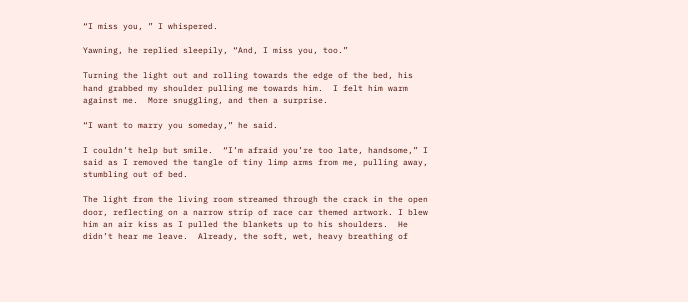“I miss you, ” I whispered.

Yawning, he replied sleepily, “And, I miss you, too.”

Turning the light out and rolling towards the edge of the bed, his hand grabbed my shoulder pulling me towards him.  I felt him warm against me.  More snuggling, and then a surprise.

“I want to marry you someday,” he said.

I couldn’t help but smile.  “I’m afraid you’re too late, handsome,” I said as I removed the tangle of tiny limp arms from me, pulling away, stumbling out of bed.

The light from the living room streamed through the crack in the open door, reflecting on a narrow strip of race car themed artwork. I blew him an air kiss as I pulled the blankets up to his shoulders.  He didn’t hear me leave.  Already, the soft, wet, heavy breathing of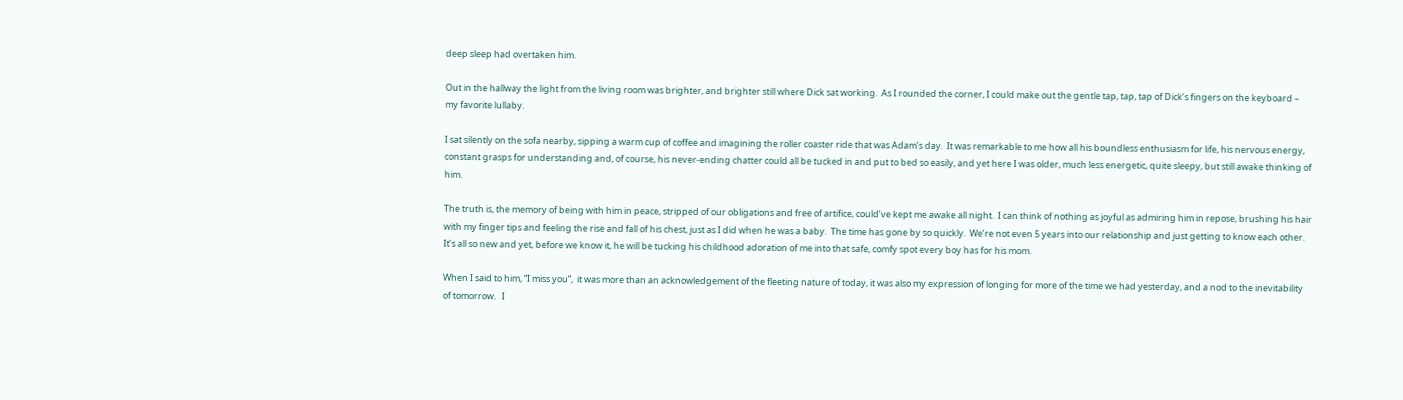deep sleep had overtaken him.

Out in the hallway the light from the living room was brighter, and brighter still where Dick sat working.  As I rounded the corner, I could make out the gentle tap, tap, tap of Dick’s fingers on the keyboard – my favorite lullaby.

I sat silently on the sofa nearby, sipping a warm cup of coffee and imagining the roller coaster ride that was Adam’s day.  It was remarkable to me how all his boundless enthusiasm for life, his nervous energy, constant grasps for understanding and, of course, his never-ending chatter could all be tucked in and put to bed so easily, and yet here I was older, much less energetic, quite sleepy, but still awake thinking of him.

The truth is, the memory of being with him in peace, stripped of our obligations and free of artifice, could’ve kept me awake all night.  I can think of nothing as joyful as admiring him in repose, brushing his hair with my finger tips and feeling the rise and fall of his chest, just as I did when he was a baby.  The time has gone by so quickly.  We’re not even 5 years into our relationship and just getting to know each other.  It’s all so new and yet, before we know it, he will be tucking his childhood adoration of me into that safe, comfy spot every boy has for his mom.

When I said to him, “I miss you”,  it was more than an acknowledgement of the fleeting nature of today, it was also my expression of longing for more of the time we had yesterday, and a nod to the inevitability of tomorrow.   I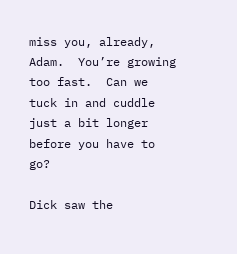miss you, already, Adam.  You’re growing too fast.  Can we tuck in and cuddle just a bit longer before you have to go?

Dick saw the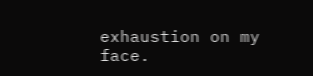exhaustion on my face.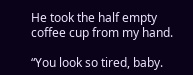He took the half empty coffee cup from my hand.

“You look so tired, baby.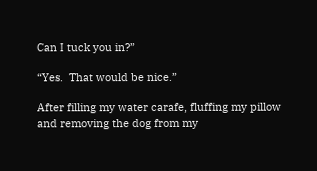Can I tuck you in?”

“Yes.  That would be nice.”

After filling my water carafe, fluffing my pillow and removing the dog from my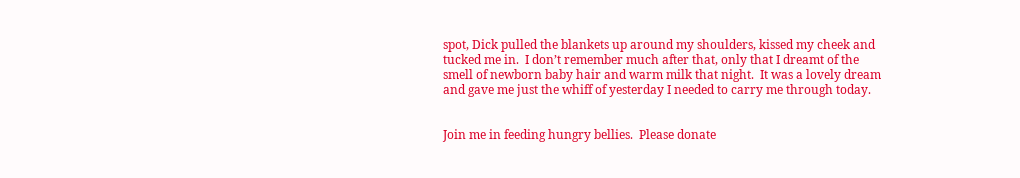spot, Dick pulled the blankets up around my shoulders, kissed my cheek and tucked me in.  I don’t remember much after that, only that I dreamt of the smell of newborn baby hair and warm milk that night.  It was a lovely dream and gave me just the whiff of yesterday I needed to carry me through today.


Join me in feeding hungry bellies.  Please donate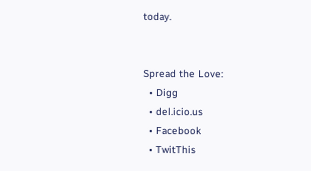today.


Spread the Love:
  • Digg
  • del.icio.us
  • Facebook
  • TwitThis